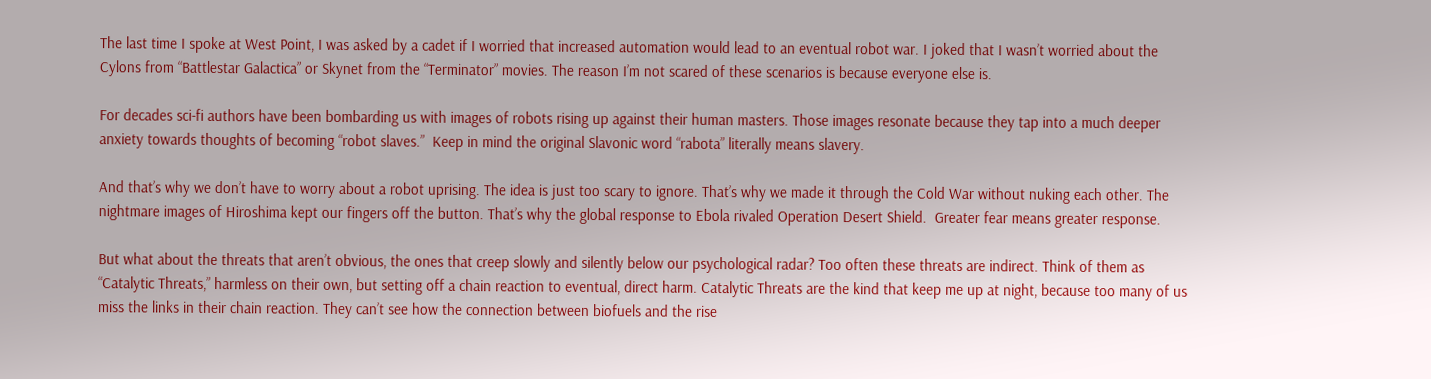The last time I spoke at West Point, I was asked by a cadet if I worried that increased automation would lead to an eventual robot war. I joked that I wasn’t worried about the Cylons from “Battlestar Galactica” or Skynet from the “Terminator” movies. The reason I’m not scared of these scenarios is because everyone else is.

For decades sci-fi authors have been bombarding us with images of robots rising up against their human masters. Those images resonate because they tap into a much deeper anxiety towards thoughts of becoming “robot slaves.”  Keep in mind the original Slavonic word “rabota” literally means slavery.

And that’s why we don’t have to worry about a robot uprising. The idea is just too scary to ignore. That’s why we made it through the Cold War without nuking each other. The nightmare images of Hiroshima kept our fingers off the button. That’s why the global response to Ebola rivaled Operation Desert Shield.  Greater fear means greater response.

But what about the threats that aren’t obvious, the ones that creep slowly and silently below our psychological radar? Too often these threats are indirect. Think of them as “Catalytic Threats,” harmless on their own, but setting off a chain reaction to eventual, direct harm. Catalytic Threats are the kind that keep me up at night, because too many of us miss the links in their chain reaction. They can’t see how the connection between biofuels and the rise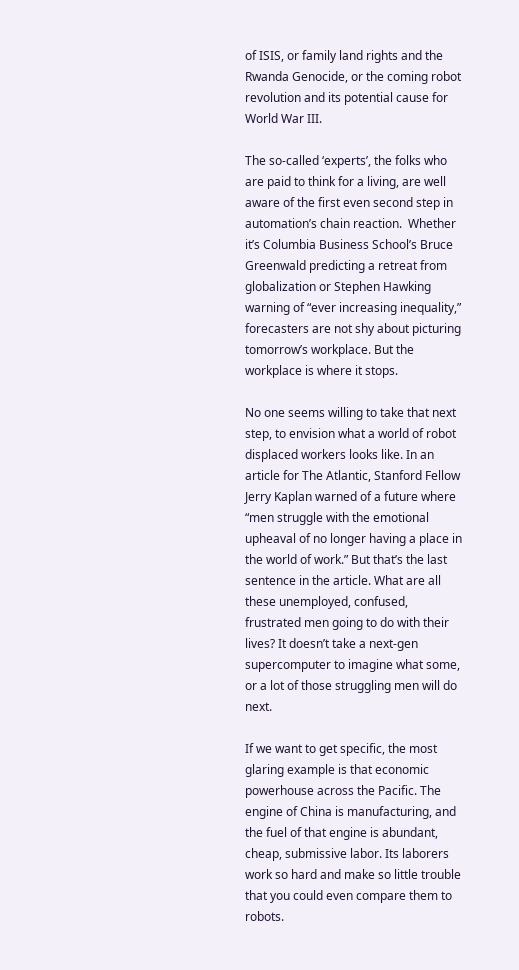of ISIS, or family land rights and the Rwanda Genocide, or the coming robot revolution and its potential cause for World War III.

The so-called ‘experts’, the folks who are paid to think for a living, are well aware of the first even second step in automation’s chain reaction.  Whether it’s Columbia Business School’s Bruce Greenwald predicting a retreat from globalization or Stephen Hawking warning of “ever increasing inequality,” forecasters are not shy about picturing tomorrow’s workplace. But the workplace is where it stops.

No one seems willing to take that next step, to envision what a world of robot displaced workers looks like. In an article for The Atlantic, Stanford Fellow Jerry Kaplan warned of a future where “men struggle with the emotional upheaval of no longer having a place in the world of work.” But that’s the last sentence in the article. What are all these unemployed, confused, frustrated men going to do with their lives? It doesn’t take a next-gen supercomputer to imagine what some, or a lot of those struggling men will do next.

If we want to get specific, the most glaring example is that economic powerhouse across the Pacific. The engine of China is manufacturing, and the fuel of that engine is abundant, cheap, submissive labor. Its laborers work so hard and make so little trouble that you could even compare them to robots.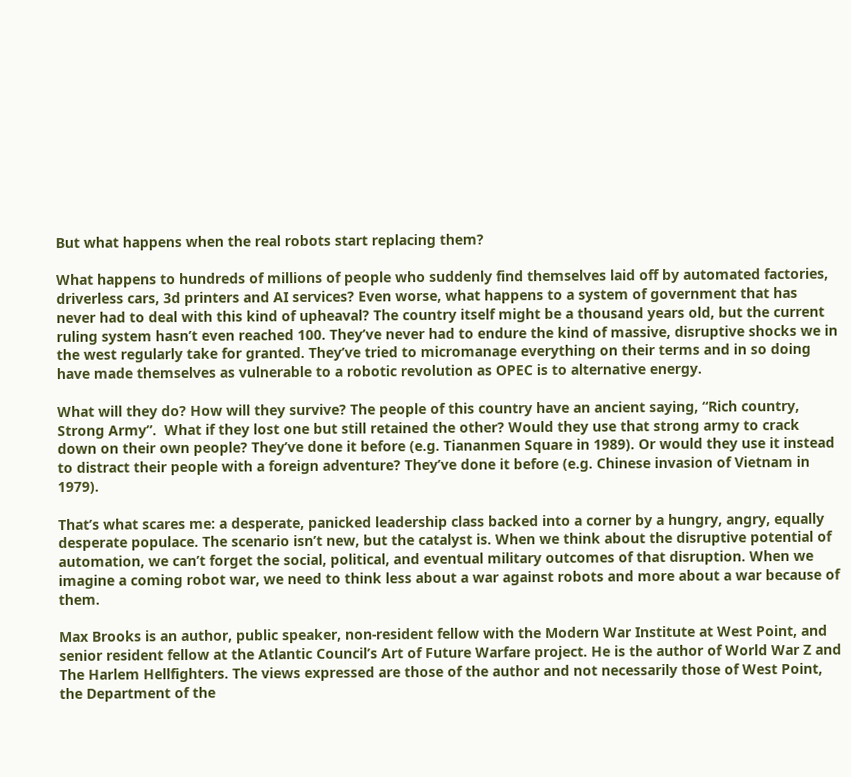But what happens when the real robots start replacing them?

What happens to hundreds of millions of people who suddenly find themselves laid off by automated factories, driverless cars, 3d printers and AI services? Even worse, what happens to a system of government that has never had to deal with this kind of upheaval? The country itself might be a thousand years old, but the current ruling system hasn’t even reached 100. They’ve never had to endure the kind of massive, disruptive shocks we in the west regularly take for granted. They’ve tried to micromanage everything on their terms and in so doing have made themselves as vulnerable to a robotic revolution as OPEC is to alternative energy.

What will they do? How will they survive? The people of this country have an ancient saying, “Rich country, Strong Army”.  What if they lost one but still retained the other? Would they use that strong army to crack down on their own people? They’ve done it before (e.g. Tiananmen Square in 1989). Or would they use it instead to distract their people with a foreign adventure? They’ve done it before (e.g. Chinese invasion of Vietnam in 1979).

That’s what scares me: a desperate, panicked leadership class backed into a corner by a hungry, angry, equally desperate populace. The scenario isn’t new, but the catalyst is. When we think about the disruptive potential of automation, we can’t forget the social, political, and eventual military outcomes of that disruption. When we imagine a coming robot war, we need to think less about a war against robots and more about a war because of them.

Max Brooks is an author, public speaker, non-resident fellow with the Modern War Institute at West Point, and senior resident fellow at the Atlantic Council’s Art of Future Warfare project. He is the author of World War Z and The Harlem Hellfighters. The views expressed are those of the author and not necessarily those of West Point, the Department of the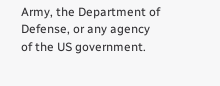Army, the Department of Defense, or any agency of the US government.